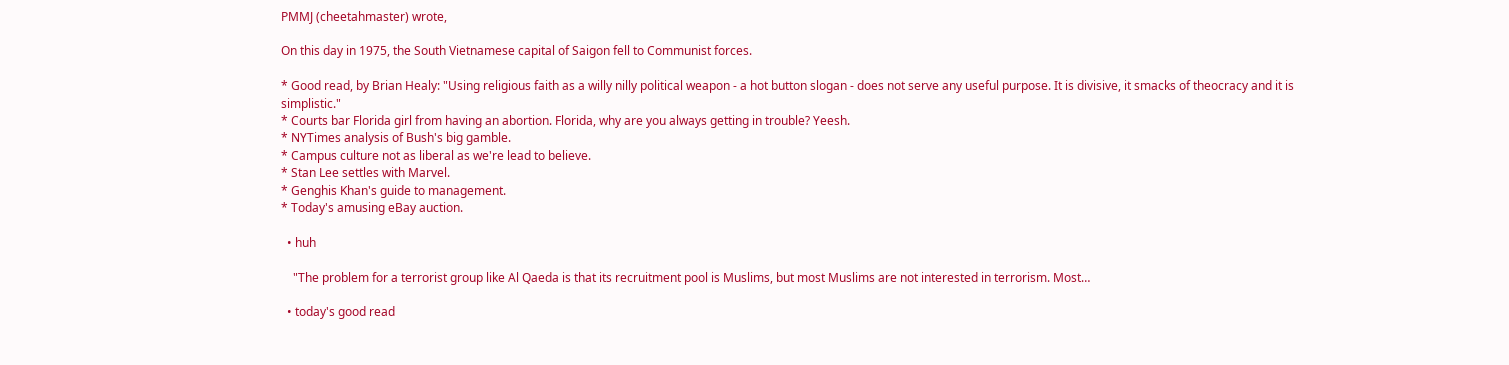PMMJ (cheetahmaster) wrote,

On this day in 1975, the South Vietnamese capital of Saigon fell to Communist forces.

* Good read, by Brian Healy: "Using religious faith as a willy nilly political weapon - a hot button slogan - does not serve any useful purpose. It is divisive, it smacks of theocracy and it is simplistic."
* Courts bar Florida girl from having an abortion. Florida, why are you always getting in trouble? Yeesh.
* NYTimes analysis of Bush's big gamble.
* Campus culture not as liberal as we're lead to believe.
* Stan Lee settles with Marvel.
* Genghis Khan's guide to management.
* Today's amusing eBay auction.

  • huh

    "The problem for a terrorist group like Al Qaeda is that its recruitment pool is Muslims, but most Muslims are not interested in terrorism. Most…

  • today's good read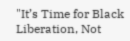"It’s Time for Black Liberation, Not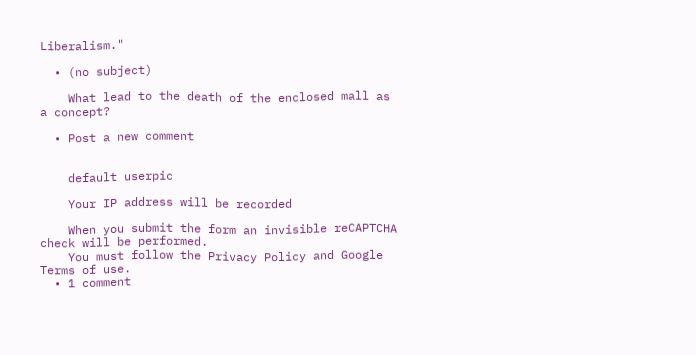Liberalism."

  • (no subject)

    What lead to the death of the enclosed mall as a concept?

  • Post a new comment


    default userpic

    Your IP address will be recorded

    When you submit the form an invisible reCAPTCHA check will be performed.
    You must follow the Privacy Policy and Google Terms of use.
  • 1 comment